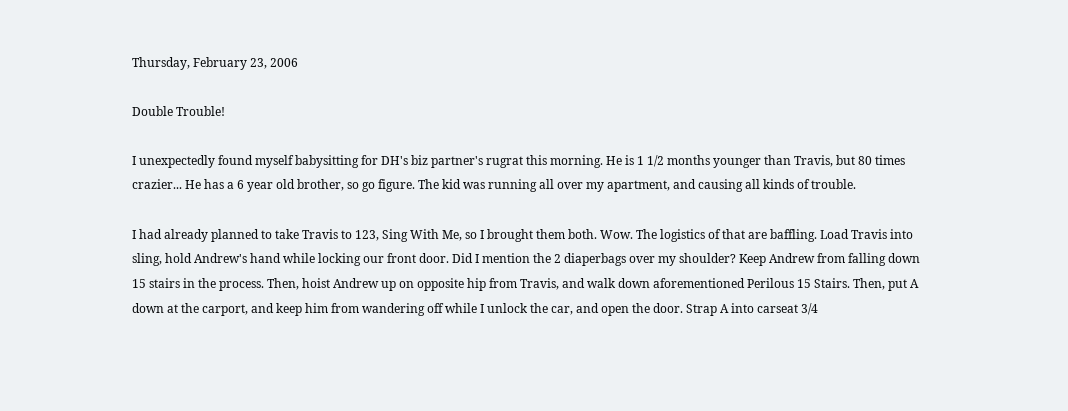Thursday, February 23, 2006

Double Trouble!

I unexpectedly found myself babysitting for DH's biz partner's rugrat this morning. He is 1 1/2 months younger than Travis, but 80 times crazier... He has a 6 year old brother, so go figure. The kid was running all over my apartment, and causing all kinds of trouble.

I had already planned to take Travis to 123, Sing With Me, so I brought them both. Wow. The logistics of that are baffling. Load Travis into sling, hold Andrew's hand while locking our front door. Did I mention the 2 diaperbags over my shoulder? Keep Andrew from falling down 15 stairs in the process. Then, hoist Andrew up on opposite hip from Travis, and walk down aforementioned Perilous 15 Stairs. Then, put A down at the carport, and keep him from wandering off while I unlock the car, and open the door. Strap A into carseat 3/4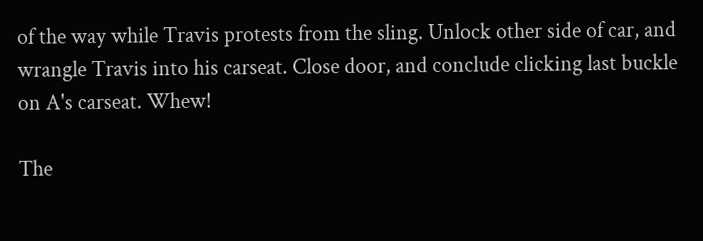of the way while Travis protests from the sling. Unlock other side of car, and wrangle Travis into his carseat. Close door, and conclude clicking last buckle on A's carseat. Whew!

The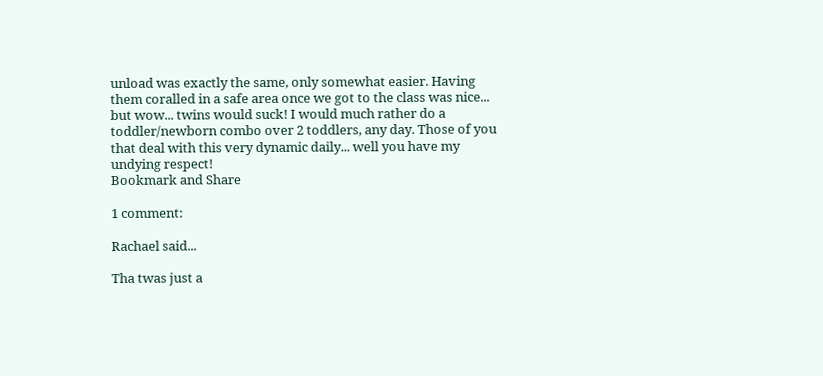unload was exactly the same, only somewhat easier. Having them coralled in a safe area once we got to the class was nice... but wow... twins would suck! I would much rather do a toddler/newborn combo over 2 toddlers, any day. Those of you that deal with this very dynamic daily... well you have my undying respect!
Bookmark and Share

1 comment:

Rachael said...

Tha twas just a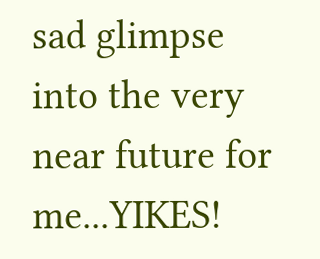sad glimpse into the very near future for me...YIKES!